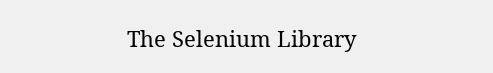The Selenium Library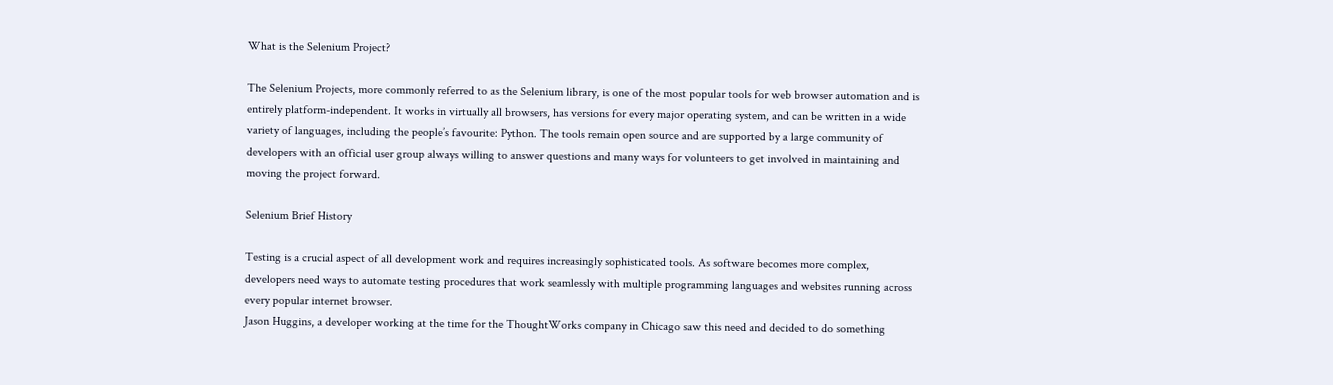What is the Selenium Project?

The Selenium Projects, more commonly referred to as the Selenium library, is one of the most popular tools for web browser automation and is entirely platform-independent. It works in virtually all browsers, has versions for every major operating system, and can be written in a wide variety of languages, including the people’s favourite: Python. The tools remain open source and are supported by a large community of developers with an official user group always willing to answer questions and many ways for volunteers to get involved in maintaining and moving the project forward.

Selenium Brief History

Testing is a crucial aspect of all development work and requires increasingly sophisticated tools. As software becomes more complex, developers need ways to automate testing procedures that work seamlessly with multiple programming languages and websites running across every popular internet browser.
Jason Huggins, a developer working at the time for the ThoughtWorks company in Chicago saw this need and decided to do something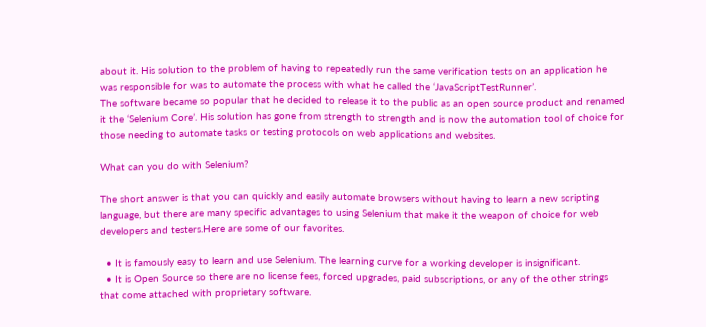about it. His solution to the problem of having to repeatedly run the same verification tests on an application he was responsible for was to automate the process with what he called the ‘JavaScriptTestRunner’.
The software became so popular that he decided to release it to the public as an open source product and renamed it the ‘Selenium Core’. His solution has gone from strength to strength and is now the automation tool of choice for those needing to automate tasks or testing protocols on web applications and websites.

What can you do with Selenium?

The short answer is that you can quickly and easily automate browsers without having to learn a new scripting language, but there are many specific advantages to using Selenium that make it the weapon of choice for web developers and testers.Here are some of our favorites.

  • It is famously easy to learn and use Selenium. The learning curve for a working developer is insignificant.
  • It is Open Source so there are no license fees, forced upgrades, paid subscriptions, or any of the other strings that come attached with proprietary software.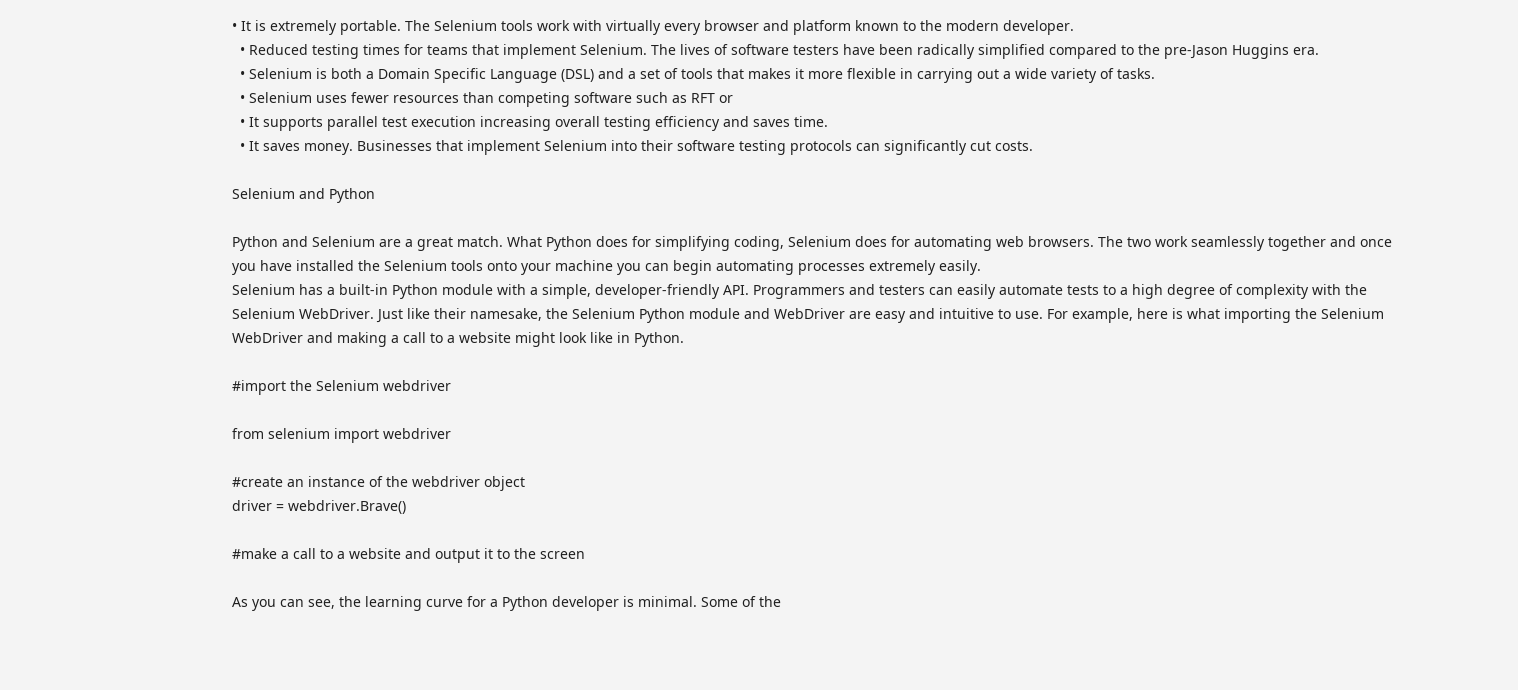• It is extremely portable. The Selenium tools work with virtually every browser and platform known to the modern developer.
  • Reduced testing times for teams that implement Selenium. The lives of software testers have been radically simplified compared to the pre-Jason Huggins era.
  • Selenium is both a Domain Specific Language (DSL) and a set of tools that makes it more flexible in carrying out a wide variety of tasks.
  • Selenium uses fewer resources than competing software such as RFT or
  • It supports parallel test execution increasing overall testing efficiency and saves time.
  • It saves money. Businesses that implement Selenium into their software testing protocols can significantly cut costs.

Selenium and Python

Python and Selenium are a great match. What Python does for simplifying coding, Selenium does for automating web browsers. The two work seamlessly together and once you have installed the Selenium tools onto your machine you can begin automating processes extremely easily.
Selenium has a built-in Python module with a simple, developer-friendly API. Programmers and testers can easily automate tests to a high degree of complexity with the Selenium WebDriver. Just like their namesake, the Selenium Python module and WebDriver are easy and intuitive to use. For example, here is what importing the Selenium WebDriver and making a call to a website might look like in Python.

#import the Selenium webdriver

from selenium import webdriver

#create an instance of the webdriver object
driver = webdriver.Brave()

#make a call to a website and output it to the screen

As you can see, the learning curve for a Python developer is minimal. Some of the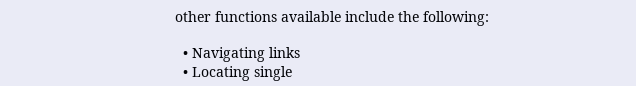other functions available include the following:

  • Navigating links
  • Locating single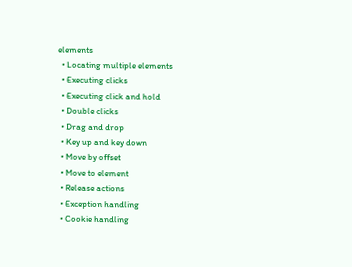elements
  • Locating multiple elements
  • Executing clicks
  • Executing click and hold
  • Double clicks
  • Drag and drop
  • Key up and key down
  • Move by offset
  • Move to element
  • Release actions
  • Exception handling
  • Cookie handling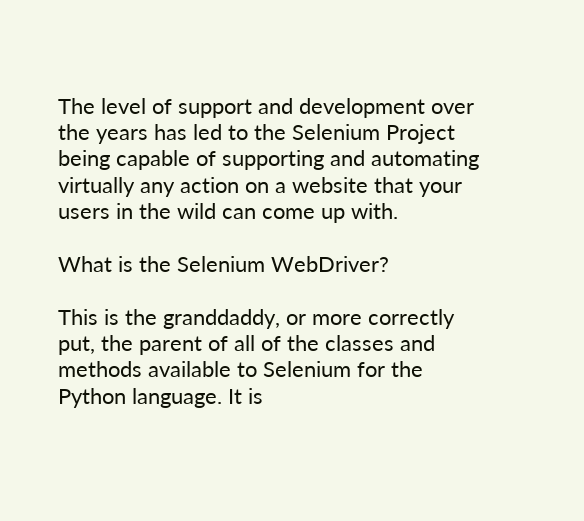The level of support and development over the years has led to the Selenium Project being capable of supporting and automating virtually any action on a website that your users in the wild can come up with.

What is the Selenium WebDriver?

This is the granddaddy, or more correctly put, the parent of all of the classes and methods available to Selenium for the Python language. It is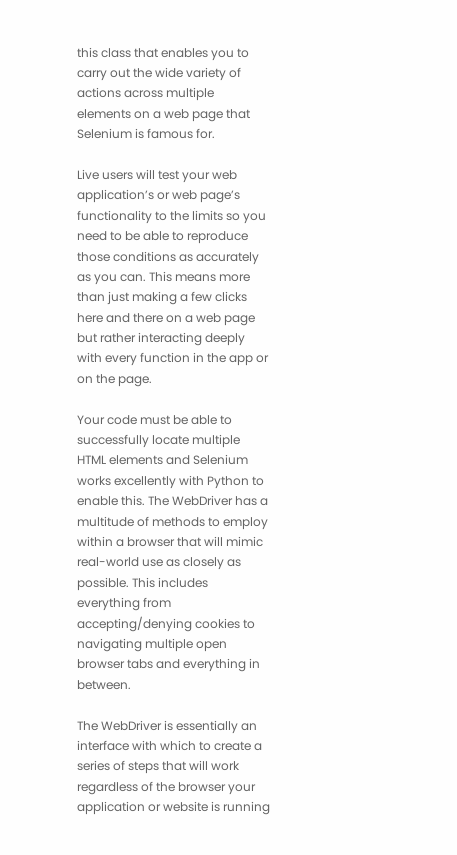this class that enables you to carry out the wide variety of actions across multiple elements on a web page that Selenium is famous for.

Live users will test your web application’s or web page’s functionality to the limits so you need to be able to reproduce those conditions as accurately as you can. This means more than just making a few clicks here and there on a web page but rather interacting deeply with every function in the app or on the page.

Your code must be able to successfully locate multiple HTML elements and Selenium works excellently with Python to enable this. The WebDriver has a multitude of methods to employ within a browser that will mimic real-world use as closely as possible. This includes everything from accepting/denying cookies to navigating multiple open browser tabs and everything in between.

The WebDriver is essentially an interface with which to create a series of steps that will work regardless of the browser your application or website is running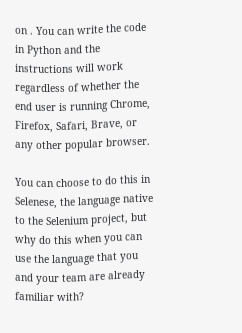on . You can write the code in Python and the instructions will work regardless of whether the end user is running Chrome, Firefox, Safari, Brave, or any other popular browser.

You can choose to do this in Selenese, the language native to the Selenium project, but why do this when you can use the language that you and your team are already familiar with?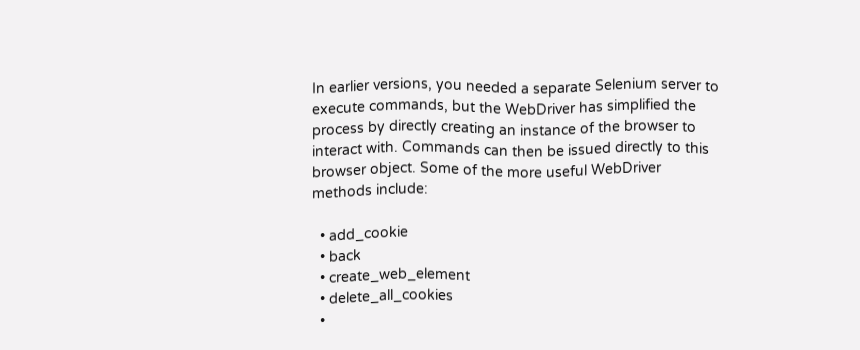In earlier versions, you needed a separate Selenium server to execute commands, but the WebDriver has simplified the process by directly creating an instance of the browser to interact with. Commands can then be issued directly to this browser object. Some of the more useful WebDriver methods include:

  • add_cookie
  • back
  • create_web_element
  • delete_all_cookies
  •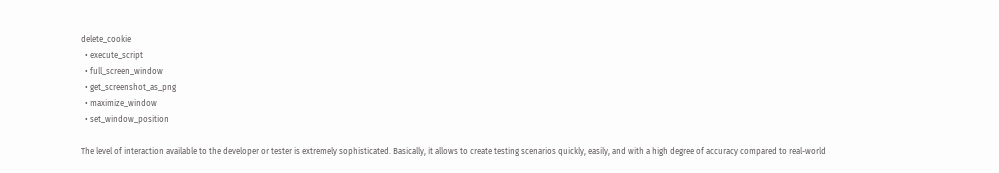delete_cookie
  • execute_script
  • full_screen_window
  • get_screenshot_as_png
  • maximize_window
  • set_window_position

The level of interaction available to the developer or tester is extremely sophisticated. Basically, it allows to create testing scenarios quickly, easily, and with a high degree of accuracy compared to real-world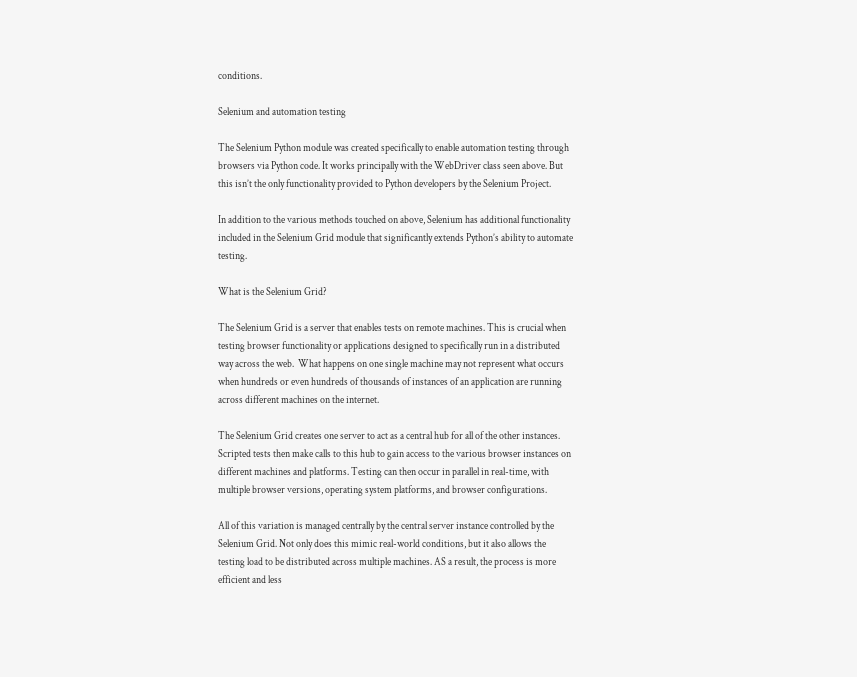conditions.

Selenium and automation testing

The Selenium Python module was created specifically to enable automation testing through browsers via Python code. It works principally with the WebDriver class seen above. But this isn’t the only functionality provided to Python developers by the Selenium Project.

In addition to the various methods touched on above, Selenium has additional functionality included in the Selenium Grid module that significantly extends Python’s ability to automate testing.

What is the Selenium Grid?

The Selenium Grid is a server that enables tests on remote machines. This is crucial when testing browser functionality or applications designed to specifically run in a distributed way across the web.  What happens on one single machine may not represent what occurs when hundreds or even hundreds of thousands of instances of an application are running across different machines on the internet.

The Selenium Grid creates one server to act as a central hub for all of the other instances. Scripted tests then make calls to this hub to gain access to the various browser instances on different machines and platforms. Testing can then occur in parallel in real-time, with multiple browser versions, operating system platforms, and browser configurations.

All of this variation is managed centrally by the central server instance controlled by the Selenium Grid. Not only does this mimic real-world conditions, but it also allows the testing load to be distributed across multiple machines. AS a result, the process is more efficient and less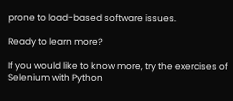prone to load-based software issues.

Ready to learn more?

If you would like to know more, try the exercises of Selenium with Python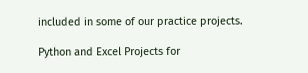included in some of our practice projects.

Python and Excel Projects for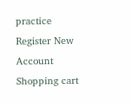practice
Register New Account
Shopping cart